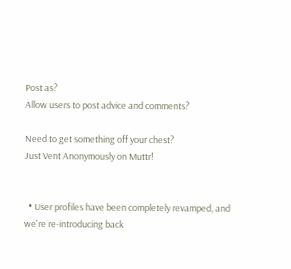Post as?
Allow users to post advice and comments?

Need to get something off your chest?
Just Vent Anonymously on Muttr!


  • User profiles have been completely revamped, and we're re-introducing back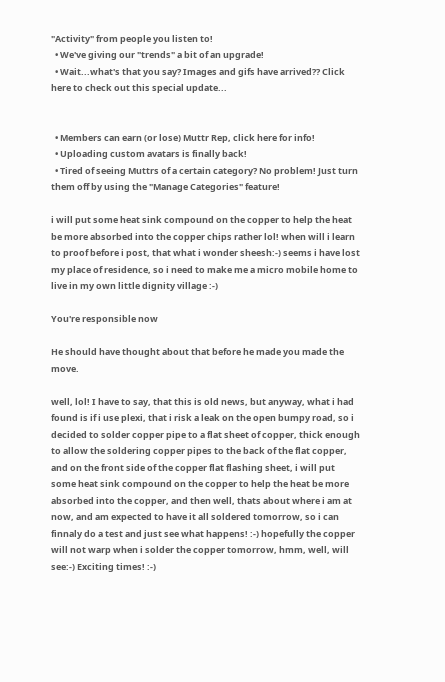"Activity" from people you listen to!
  • We've giving our "trends" a bit of an upgrade!
  • Wait...what's that you say? Images and gifs have arrived?? Click here to check out this special update...


  • Members can earn (or lose) Muttr Rep, click here for info!
  • Uploading custom avatars is finally back!
  • Tired of seeing Muttrs of a certain category? No problem! Just turn them off by using the "Manage Categories" feature!

i will put some heat sink compound on the copper to help the heat be more absorbed into the copper chips rather lol! when will i learn to proof before i post, that what i wonder sheesh:-) seems i have lost my place of residence, so i need to make me a micro mobile home to live in my own little dignity village :-)

You're responsible now

He should have thought about that before he made you made the move.

well, lol! I have to say, that this is old news, but anyway, what i had found is if i use plexi, that i risk a leak on the open bumpy road, so i decided to solder copper pipe to a flat sheet of copper, thick enough to allow the soldering copper pipes to the back of the flat copper, and on the front side of the copper flat flashing sheet, i will put some heat sink compound on the copper to help the heat be more absorbed into the copper, and then well, thats about where i am at now, and am expected to have it all soldered tomorrow, so i can finnaly do a test and just see what happens! :-) hopefully the copper will not warp when i solder the copper tomorrow, hmm, well, will see:-) Exciting times! :-)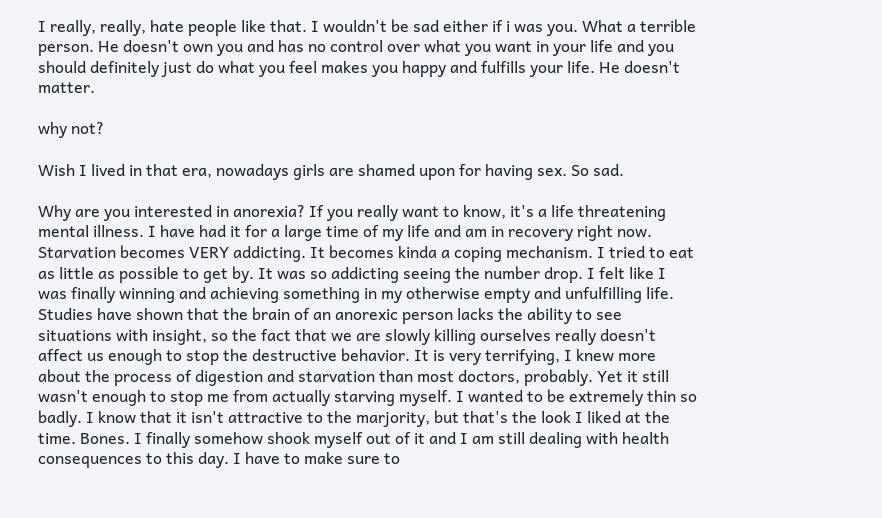I really, really, hate people like that. I wouldn't be sad either if i was you. What a terrible person. He doesn't own you and has no control over what you want in your life and you should definitely just do what you feel makes you happy and fulfills your life. He doesn't matter.

why not?

Wish I lived in that era, nowadays girls are shamed upon for having sex. So sad.

Why are you interested in anorexia? If you really want to know, it's a life threatening mental illness. I have had it for a large time of my life and am in recovery right now. Starvation becomes VERY addicting. It becomes kinda a coping mechanism. I tried to eat as little as possible to get by. It was so addicting seeing the number drop. I felt like I was finally winning and achieving something in my otherwise empty and unfulfilling life. Studies have shown that the brain of an anorexic person lacks the ability to see situations with insight, so the fact that we are slowly killing ourselves really doesn't affect us enough to stop the destructive behavior. It is very terrifying, I knew more about the process of digestion and starvation than most doctors, probably. Yet it still wasn't enough to stop me from actually starving myself. I wanted to be extremely thin so badly. I know that it isn't attractive to the marjority, but that's the look I liked at the time. Bones. I finally somehow shook myself out of it and I am still dealing with health consequences to this day. I have to make sure to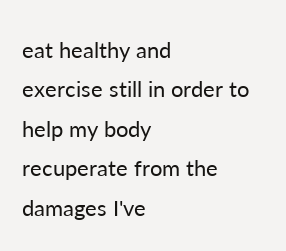eat healthy and exercise still in order to help my body recuperate from the damages I've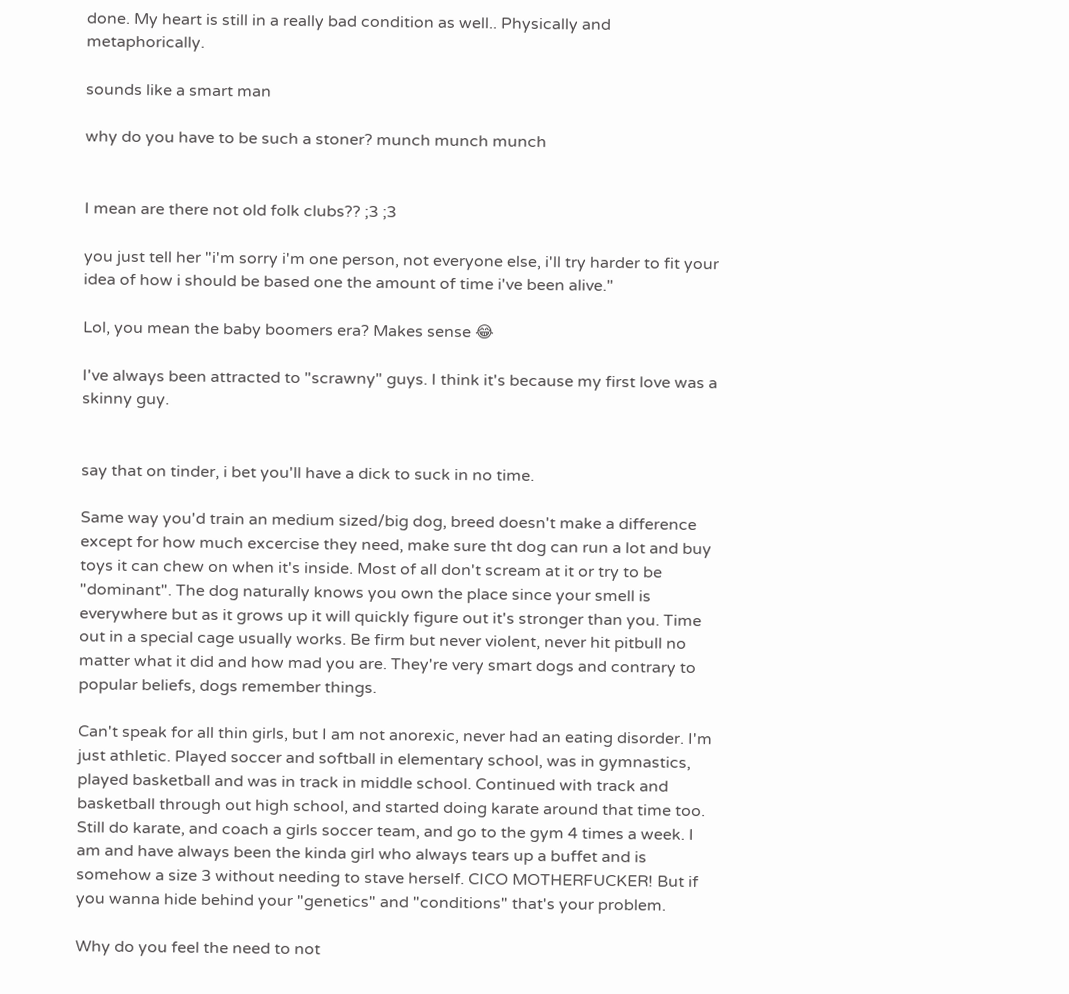done. My heart is still in a really bad condition as well.. Physically and metaphorically.

sounds like a smart man

why do you have to be such a stoner? munch munch munch


I mean are there not old folk clubs?? ;3 ;3

you just tell her "i'm sorry i'm one person, not everyone else, i'll try harder to fit your idea of how i should be based one the amount of time i've been alive."

Lol, you mean the baby boomers era? Makes sense 😂

I've always been attracted to "scrawny" guys. I think it's because my first love was a skinny guy.


say that on tinder, i bet you'll have a dick to suck in no time.

Same way you'd train an medium sized/big dog, breed doesn't make a difference except for how much excercise they need, make sure tht dog can run a lot and buy toys it can chew on when it's inside. Most of all don't scream at it or try to be "dominant". The dog naturally knows you own the place since your smell is everywhere but as it grows up it will quickly figure out it's stronger than you. Time out in a special cage usually works. Be firm but never violent, never hit pitbull no matter what it did and how mad you are. They're very smart dogs and contrary to popular beliefs, dogs remember things.

Can't speak for all thin girls, but I am not anorexic, never had an eating disorder. I'm just athletic. Played soccer and softball in elementary school, was in gymnastics, played basketball and was in track in middle school. Continued with track and basketball through out high school, and started doing karate around that time too. Still do karate, and coach a girls soccer team, and go to the gym 4 times a week. I am and have always been the kinda girl who always tears up a buffet and is somehow a size 3 without needing to stave herself. CICO MOTHERFUCKER! But if you wanna hide behind your "genetics" and "conditions" that's your problem.

Why do you feel the need to not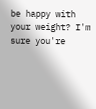be happy with your weight? I'm sure you're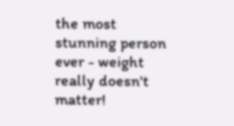the most stunning person ever - weight really doesn't matter!